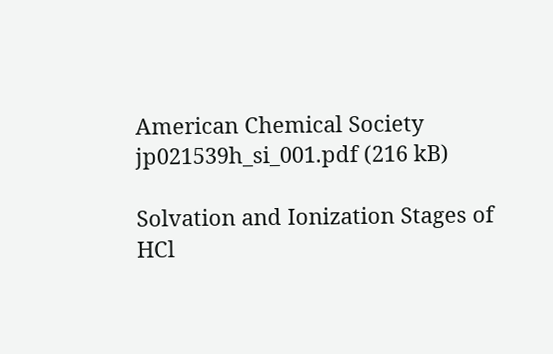American Chemical Society
jp021539h_si_001.pdf (216 kB)

Solvation and Ionization Stages of HCl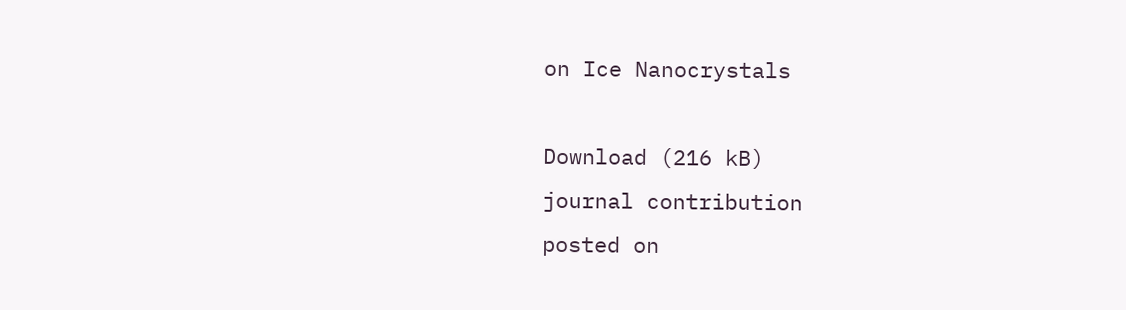on Ice Nanocrystals

Download (216 kB)
journal contribution
posted on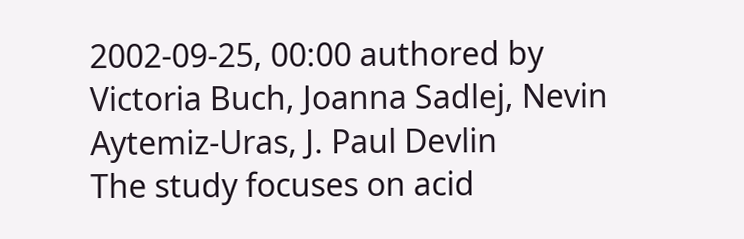2002-09-25, 00:00 authored by Victoria Buch, Joanna Sadlej, Nevin Aytemiz-Uras, J. Paul Devlin
The study focuses on acid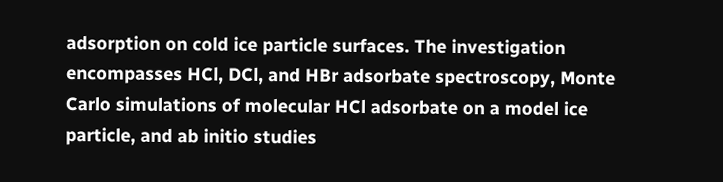adsorption on cold ice particle surfaces. The investigation encompasses HCl, DCl, and HBr adsorbate spectroscopy, Monte Carlo simulations of molecular HCl adsorbate on a model ice particle, and ab initio studies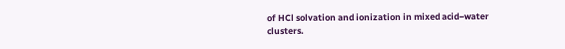of HCl solvation and ionization in mixed acid−water clusters.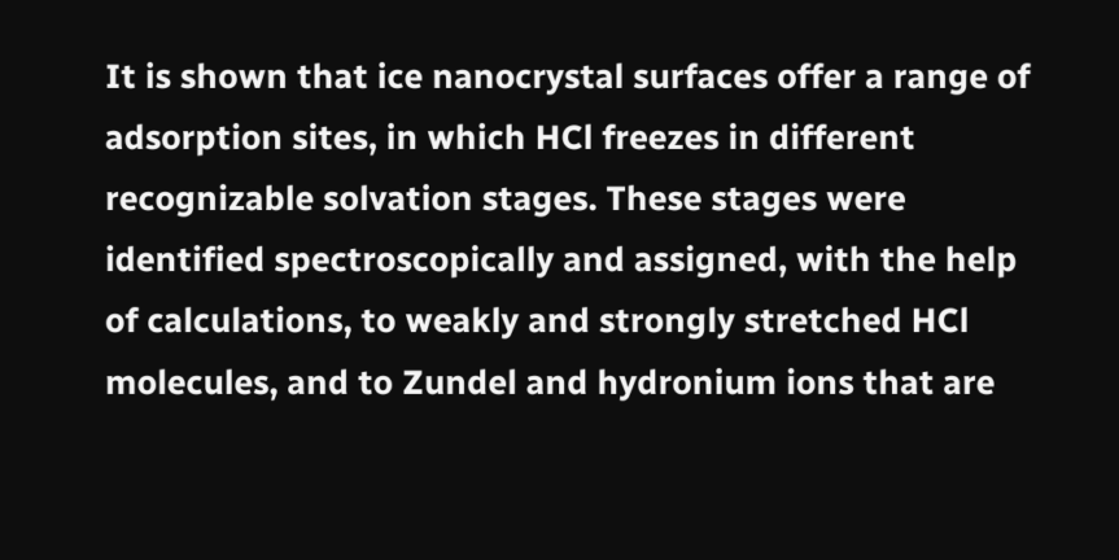It is shown that ice nanocrystal surfaces offer a range of adsorption sites, in which HCl freezes in different recognizable solvation stages. These stages were identified spectroscopically and assigned, with the help of calculations, to weakly and strongly stretched HCl molecules, and to Zundel and hydronium ions that are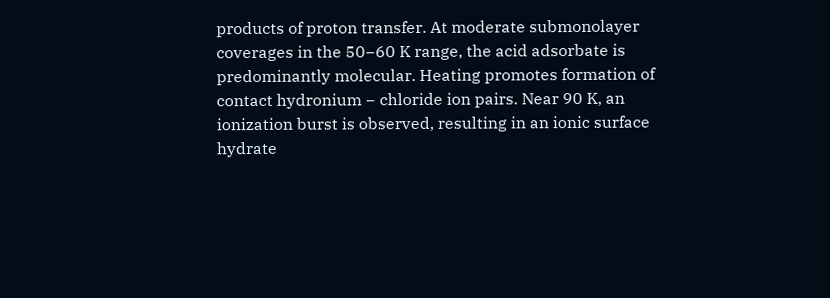products of proton transfer. At moderate submonolayer coverages in the 50−60 K range, the acid adsorbate is predominantly molecular. Heating promotes formation of contact hydronium − chloride ion pairs. Near 90 K, an ionization burst is observed, resulting in an ionic surface hydrate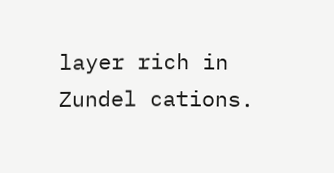layer rich in Zundel cations.